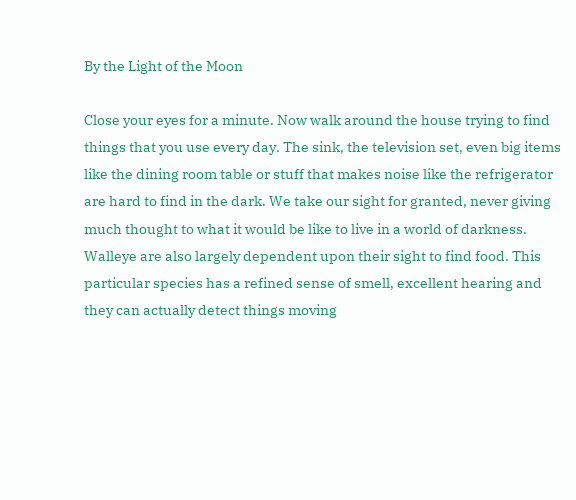By the Light of the Moon

Close your eyes for a minute. Now walk around the house trying to find things that you use every day. The sink, the television set, even big items like the dining room table or stuff that makes noise like the refrigerator are hard to find in the dark. We take our sight for granted, never giving much thought to what it would be like to live in a world of darkness.
Walleye are also largely dependent upon their sight to find food. This particular species has a refined sense of smell, excellent hearing and they can actually detect things moving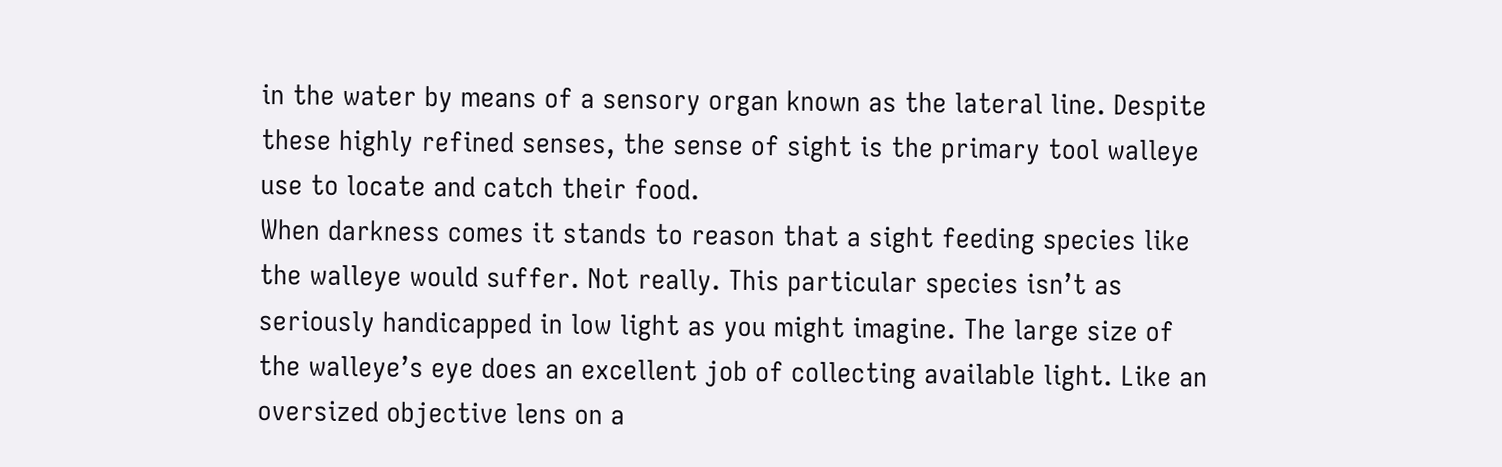in the water by means of a sensory organ known as the lateral line. Despite these highly refined senses, the sense of sight is the primary tool walleye use to locate and catch their food.
When darkness comes it stands to reason that a sight feeding species like the walleye would suffer. Not really. This particular species isn’t as seriously handicapped in low light as you might imagine. The large size of the walleye’s eye does an excellent job of collecting available light. Like an oversized objective lens on a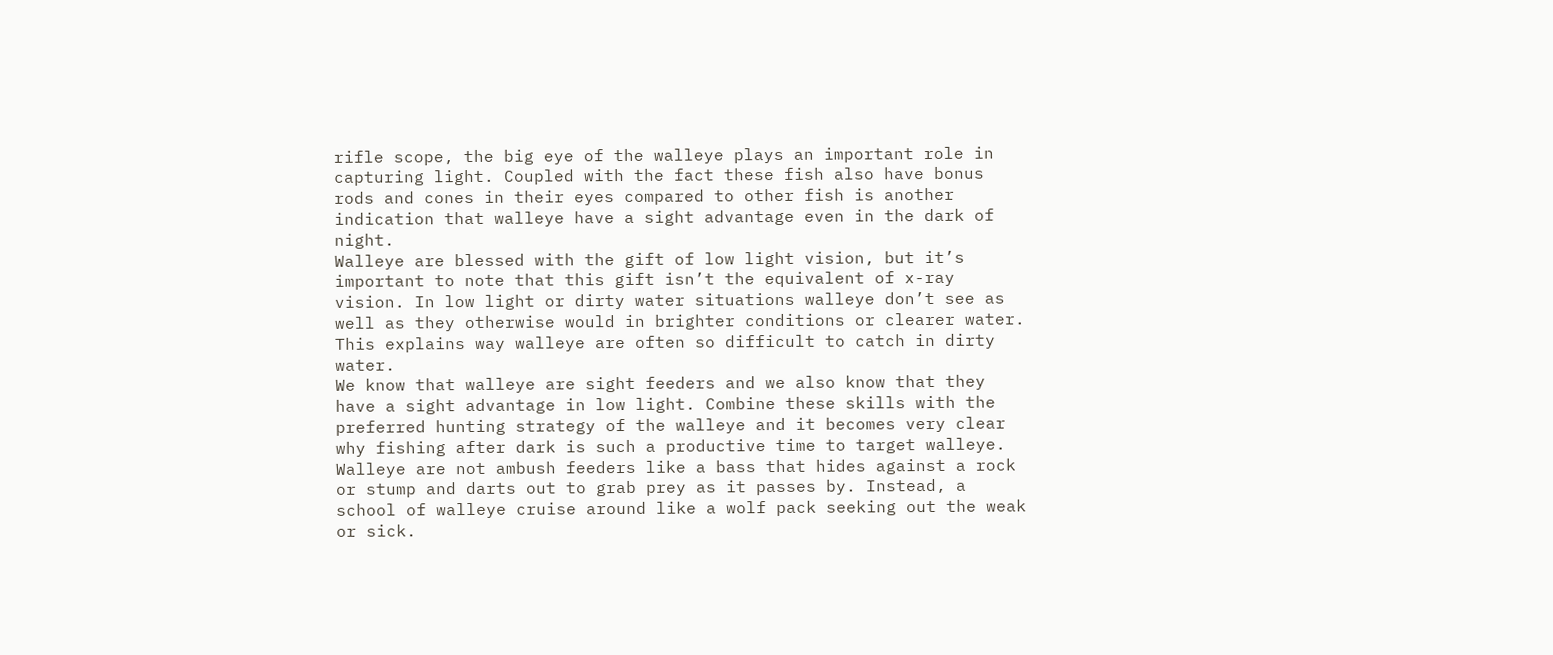rifle scope, the big eye of the walleye plays an important role in capturing light. Coupled with the fact these fish also have bonus rods and cones in their eyes compared to other fish is another indication that walleye have a sight advantage even in the dark of night.
Walleye are blessed with the gift of low light vision, but it’s important to note that this gift isn’t the equivalent of x-ray vision. In low light or dirty water situations walleye don’t see as well as they otherwise would in brighter conditions or clearer water. This explains way walleye are often so difficult to catch in dirty water.
We know that walleye are sight feeders and we also know that they have a sight advantage in low light. Combine these skills with the preferred hunting strategy of the walleye and it becomes very clear why fishing after dark is such a productive time to target walleye.
Walleye are not ambush feeders like a bass that hides against a rock or stump and darts out to grab prey as it passes by. Instead, a school of walleye cruise around like a wolf pack seeking out the weak or sick.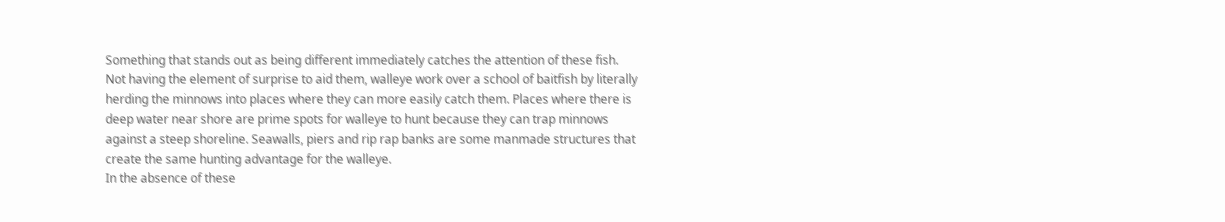Something that stands out as being different immediately catches the attention of these fish.
Not having the element of surprise to aid them, walleye work over a school of baitfish by literally herding the minnows into places where they can more easily catch them. Places where there is deep water near shore are prime spots for walleye to hunt because they can trap minnows against a steep shoreline. Seawalls, piers and rip rap banks are some manmade structures that create the same hunting advantage for the walleye.
In the absence of these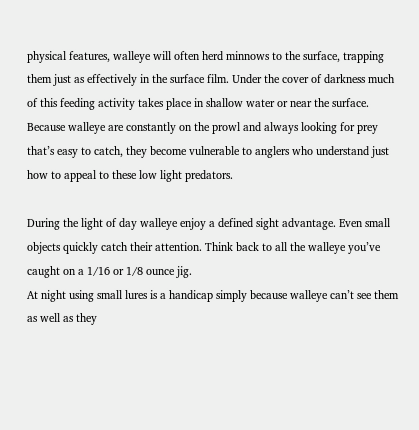physical features, walleye will often herd minnows to the surface, trapping them just as effectively in the surface film. Under the cover of darkness much of this feeding activity takes place in shallow water or near the surface. Because walleye are constantly on the prowl and always looking for prey that’s easy to catch, they become vulnerable to anglers who understand just how to appeal to these low light predators.

During the light of day walleye enjoy a defined sight advantage. Even small objects quickly catch their attention. Think back to all the walleye you’ve caught on a 1/16 or 1/8 ounce jig.
At night using small lures is a handicap simply because walleye can’t see them as well as they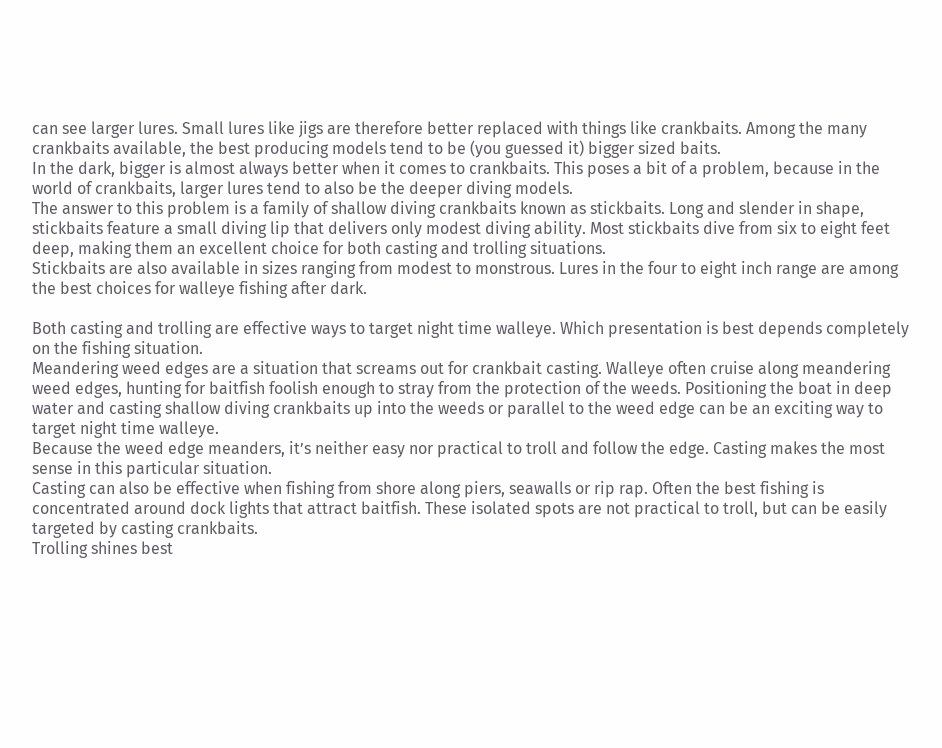can see larger lures. Small lures like jigs are therefore better replaced with things like crankbaits. Among the many crankbaits available, the best producing models tend to be (you guessed it) bigger sized baits.
In the dark, bigger is almost always better when it comes to crankbaits. This poses a bit of a problem, because in the world of crankbaits, larger lures tend to also be the deeper diving models.
The answer to this problem is a family of shallow diving crankbaits known as stickbaits. Long and slender in shape, stickbaits feature a small diving lip that delivers only modest diving ability. Most stickbaits dive from six to eight feet deep, making them an excellent choice for both casting and trolling situations.
Stickbaits are also available in sizes ranging from modest to monstrous. Lures in the four to eight inch range are among the best choices for walleye fishing after dark.

Both casting and trolling are effective ways to target night time walleye. Which presentation is best depends completely on the fishing situation.
Meandering weed edges are a situation that screams out for crankbait casting. Walleye often cruise along meandering weed edges, hunting for baitfish foolish enough to stray from the protection of the weeds. Positioning the boat in deep water and casting shallow diving crankbaits up into the weeds or parallel to the weed edge can be an exciting way to target night time walleye.
Because the weed edge meanders, it’s neither easy nor practical to troll and follow the edge. Casting makes the most sense in this particular situation.
Casting can also be effective when fishing from shore along piers, seawalls or rip rap. Often the best fishing is concentrated around dock lights that attract baitfish. These isolated spots are not practical to troll, but can be easily targeted by casting crankbaits.
Trolling shines best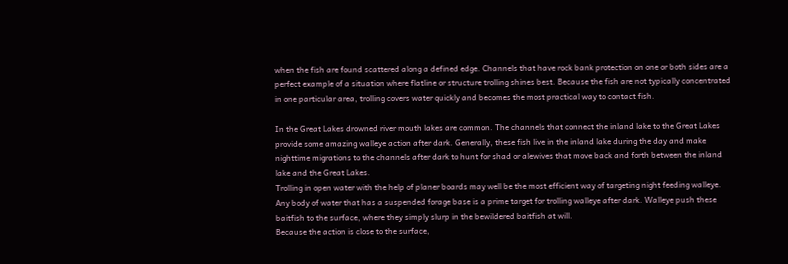when the fish are found scattered along a defined edge. Channels that have rock bank protection on one or both sides are a perfect example of a situation where flatline or structure trolling shines best. Because the fish are not typically concentrated in one particular area, trolling covers water quickly and becomes the most practical way to contact fish.

In the Great Lakes drowned river mouth lakes are common. The channels that connect the inland lake to the Great Lakes provide some amazing walleye action after dark. Generally, these fish live in the inland lake during the day and make nighttime migrations to the channels after dark to hunt for shad or alewives that move back and forth between the inland lake and the Great Lakes.
Trolling in open water with the help of planer boards may well be the most efficient way of targeting night feeding walleye. Any body of water that has a suspended forage base is a prime target for trolling walleye after dark. Walleye push these baitfish to the surface, where they simply slurp in the bewildered baitfish at will.
Because the action is close to the surface,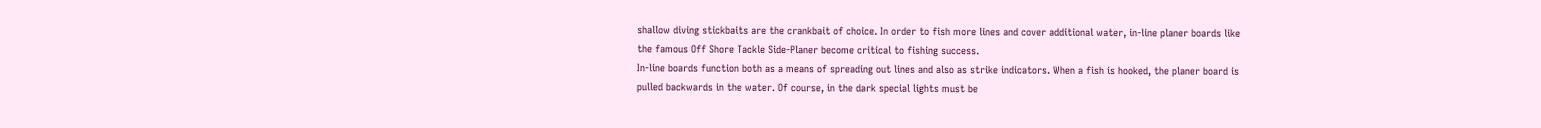shallow diving stickbaits are the crankbait of choice. In order to fish more lines and cover additional water, in-line planer boards like the famous Off Shore Tackle Side-Planer become critical to fishing success.
In-line boards function both as a means of spreading out lines and also as strike indicators. When a fish is hooked, the planer board is pulled backwards in the water. Of course, in the dark special lights must be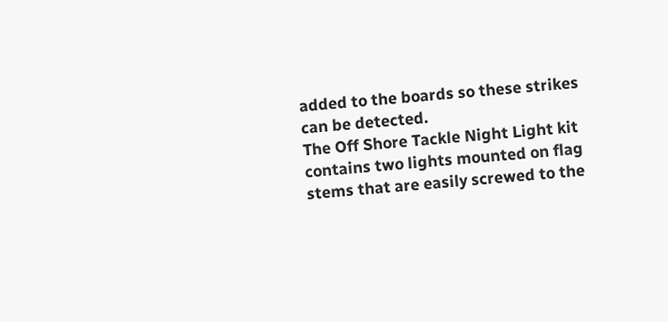added to the boards so these strikes can be detected.
The Off Shore Tackle Night Light kit contains two lights mounted on flag stems that are easily screwed to the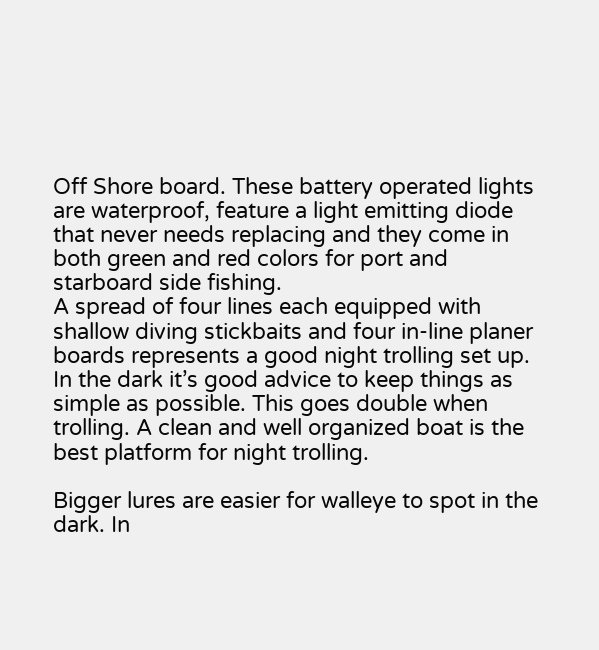Off Shore board. These battery operated lights are waterproof, feature a light emitting diode that never needs replacing and they come in both green and red colors for port and starboard side fishing.
A spread of four lines each equipped with shallow diving stickbaits and four in-line planer boards represents a good night trolling set up. In the dark it’s good advice to keep things as simple as possible. This goes double when trolling. A clean and well organized boat is the best platform for night trolling.

Bigger lures are easier for walleye to spot in the dark. In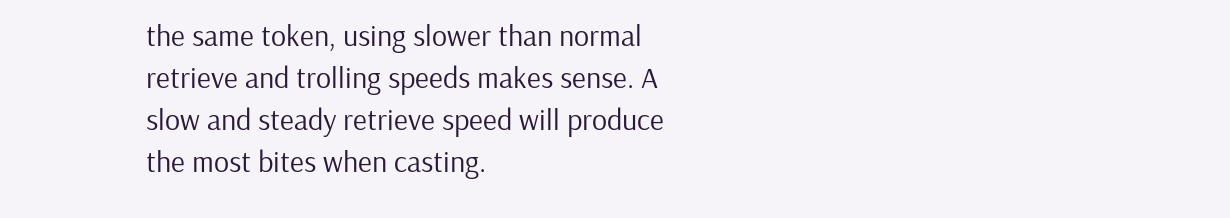the same token, using slower than normal retrieve and trolling speeds makes sense. A slow and steady retrieve speed will produce the most bites when casting.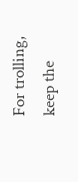For trolling, keep the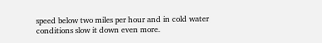speed below two miles per hour and in cold water conditions slow it down even more.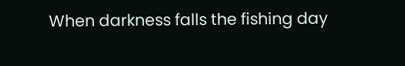When darkness falls the fishing day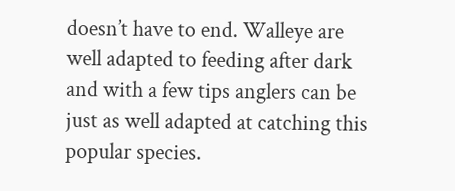doesn’t have to end. Walleye are well adapted to feeding after dark and with a few tips anglers can be just as well adapted at catching this popular species.